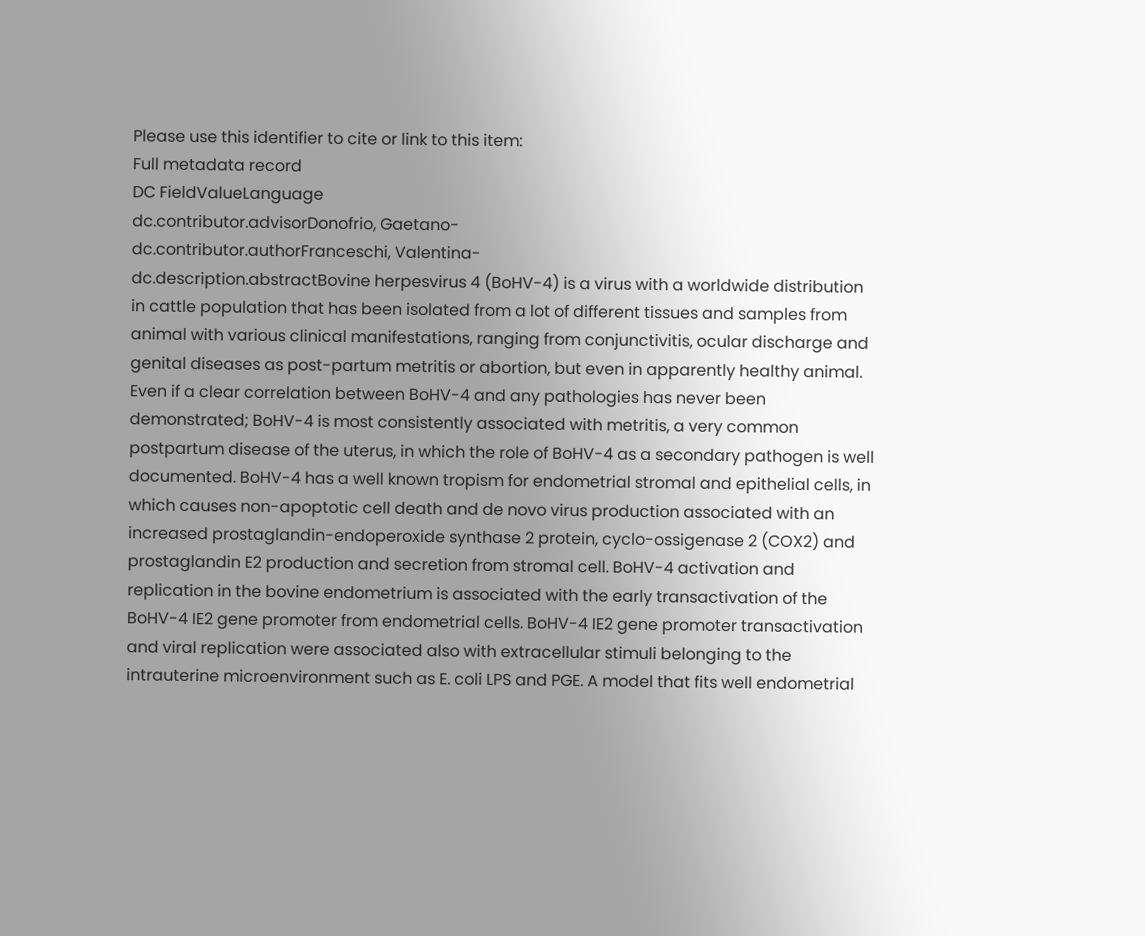Please use this identifier to cite or link to this item:
Full metadata record
DC FieldValueLanguage
dc.contributor.advisorDonofrio, Gaetano-
dc.contributor.authorFranceschi, Valentina-
dc.description.abstractBovine herpesvirus 4 (BoHV-4) is a virus with a worldwide distribution in cattle population that has been isolated from a lot of different tissues and samples from animal with various clinical manifestations, ranging from conjunctivitis, ocular discharge and genital diseases as post-partum metritis or abortion, but even in apparently healthy animal. Even if a clear correlation between BoHV-4 and any pathologies has never been demonstrated; BoHV-4 is most consistently associated with metritis, a very common postpartum disease of the uterus, in which the role of BoHV-4 as a secondary pathogen is well documented. BoHV-4 has a well known tropism for endometrial stromal and epithelial cells, in which causes non-apoptotic cell death and de novo virus production associated with an increased prostaglandin-endoperoxide synthase 2 protein, cyclo-ossigenase 2 (COX2) and prostaglandin E2 production and secretion from stromal cell. BoHV-4 activation and replication in the bovine endometrium is associated with the early transactivation of the BoHV-4 IE2 gene promoter from endometrial cells. BoHV-4 IE2 gene promoter transactivation and viral replication were associated also with extracellular stimuli belonging to the intrauterine microenvironment such as E. coli LPS and PGE. A model that fits well endometrial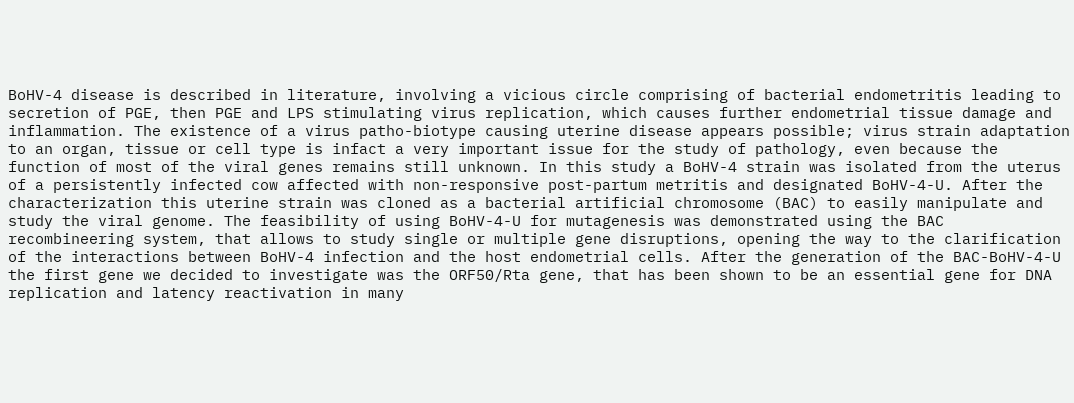BoHV-4 disease is described in literature, involving a vicious circle comprising of bacterial endometritis leading to secretion of PGE, then PGE and LPS stimulating virus replication, which causes further endometrial tissue damage and inflammation. The existence of a virus patho-biotype causing uterine disease appears possible; virus strain adaptation to an organ, tissue or cell type is infact a very important issue for the study of pathology, even because the function of most of the viral genes remains still unknown. In this study a BoHV-4 strain was isolated from the uterus of a persistently infected cow affected with non-responsive post-partum metritis and designated BoHV-4-U. After the characterization this uterine strain was cloned as a bacterial artificial chromosome (BAC) to easily manipulate and study the viral genome. The feasibility of using BoHV-4-U for mutagenesis was demonstrated using the BAC recombineering system, that allows to study single or multiple gene disruptions, opening the way to the clarification of the interactions between BoHV-4 infection and the host endometrial cells. After the generation of the BAC-BoHV-4-U the first gene we decided to investigate was the ORF50/Rta gene, that has been shown to be an essential gene for DNA replication and latency reactivation in many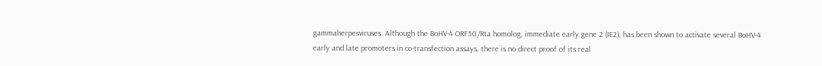gammaherpesviruses. Although the BoHV-4 ORF50/Rta homolog, immediate early gene 2 (IE2), has been shown to activate several BoHV-4 early and late promoters in co-transfection assays, there is no direct proof of its real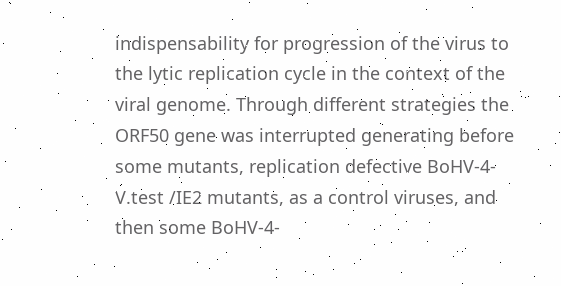indispensability for progression of the virus to the lytic replication cycle in the context of the viral genome. Through different strategies the ORF50 gene was interrupted generating before some mutants, replication defective BoHV-4-V.test /IE2 mutants, as a control viruses, and then some BoHV-4-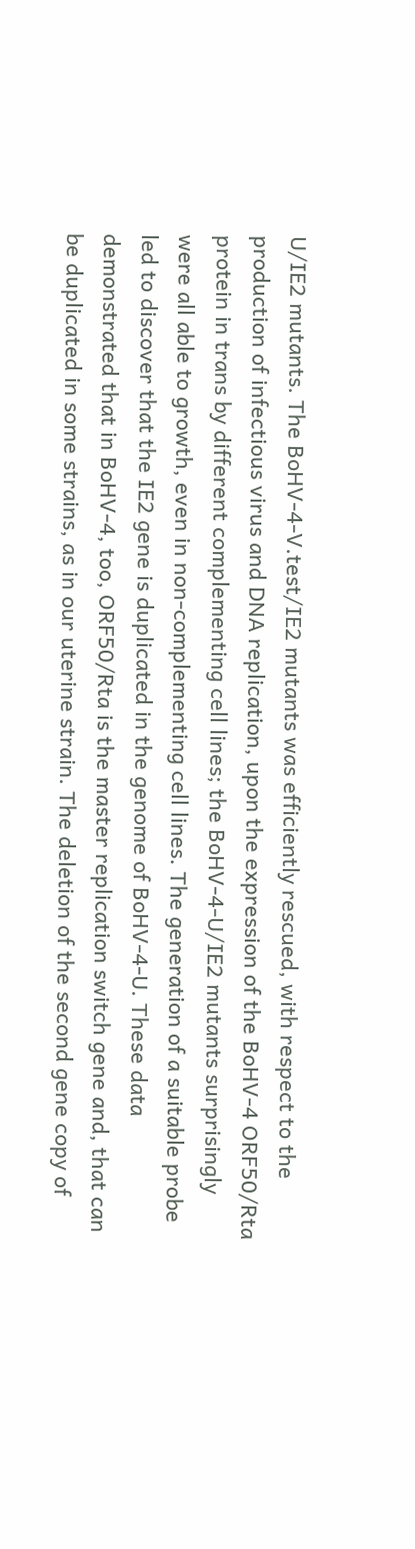U/IE2 mutants. The BoHV-4-V.test/IE2 mutants was efficiently rescued, with respect to the production of infectious virus and DNA replication, upon the expression of the BoHV-4 ORF50/Rta protein in trans by different complementing cell lines; the BoHV-4-U/IE2 mutants surprisingly were all able to growth, even in non-complementing cell lines. The generation of a suitable probe led to discover that the IE2 gene is duplicated in the genome of BoHV-4-U. These data demonstrated that in BoHV-4, too, ORF50/Rta is the master replication switch gene and, that can be duplicated in some strains, as in our uterine strain. The deletion of the second gene copy of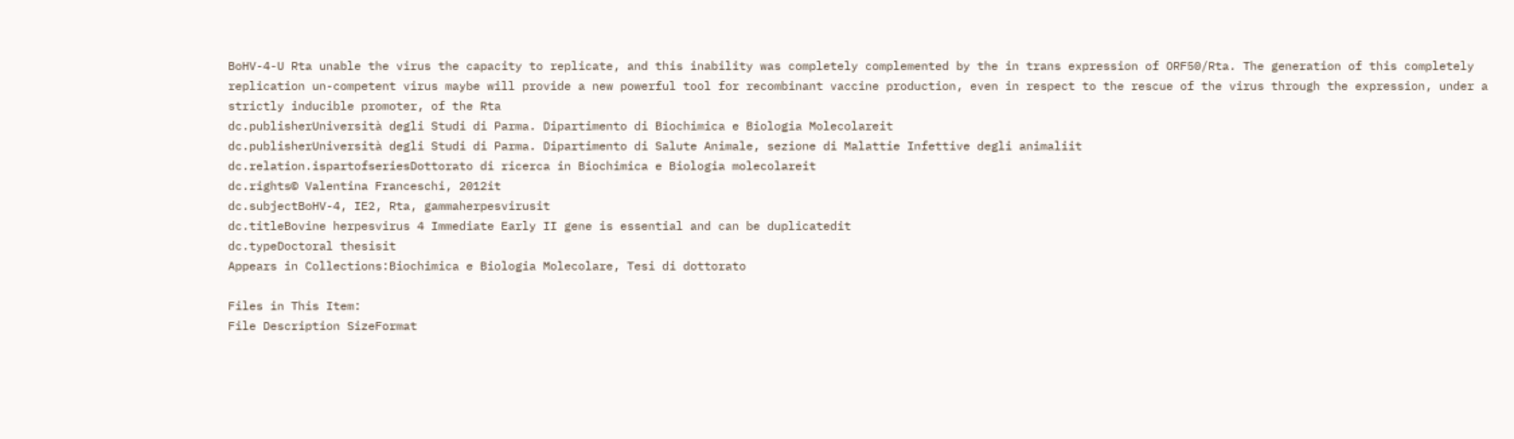BoHV-4-U Rta unable the virus the capacity to replicate, and this inability was completely complemented by the in trans expression of ORF50/Rta. The generation of this completely replication un-competent virus maybe will provide a new powerful tool for recombinant vaccine production, even in respect to the rescue of the virus through the expression, under a strictly inducible promoter, of the Rta
dc.publisherUniversità degli Studi di Parma. Dipartimento di Biochimica e Biologia Molecolareit
dc.publisherUniversità degli Studi di Parma. Dipartimento di Salute Animale, sezione di Malattie Infettive degli animaliit
dc.relation.ispartofseriesDottorato di ricerca in Biochimica e Biologia molecolareit
dc.rights© Valentina Franceschi, 2012it
dc.subjectBoHV-4, IE2, Rta, gammaherpesvirusit
dc.titleBovine herpesvirus 4 Immediate Early II gene is essential and can be duplicatedit
dc.typeDoctoral thesisit
Appears in Collections:Biochimica e Biologia Molecolare, Tesi di dottorato

Files in This Item:
File Description SizeFormat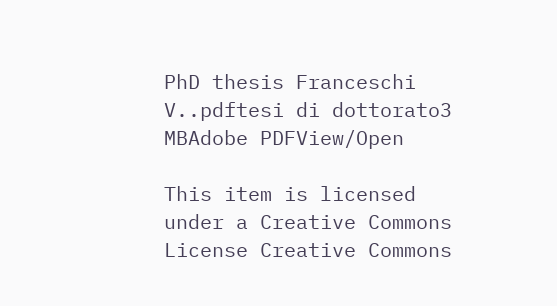PhD thesis Franceschi V..pdftesi di dottorato3 MBAdobe PDFView/Open

This item is licensed under a Creative Commons License Creative Commons